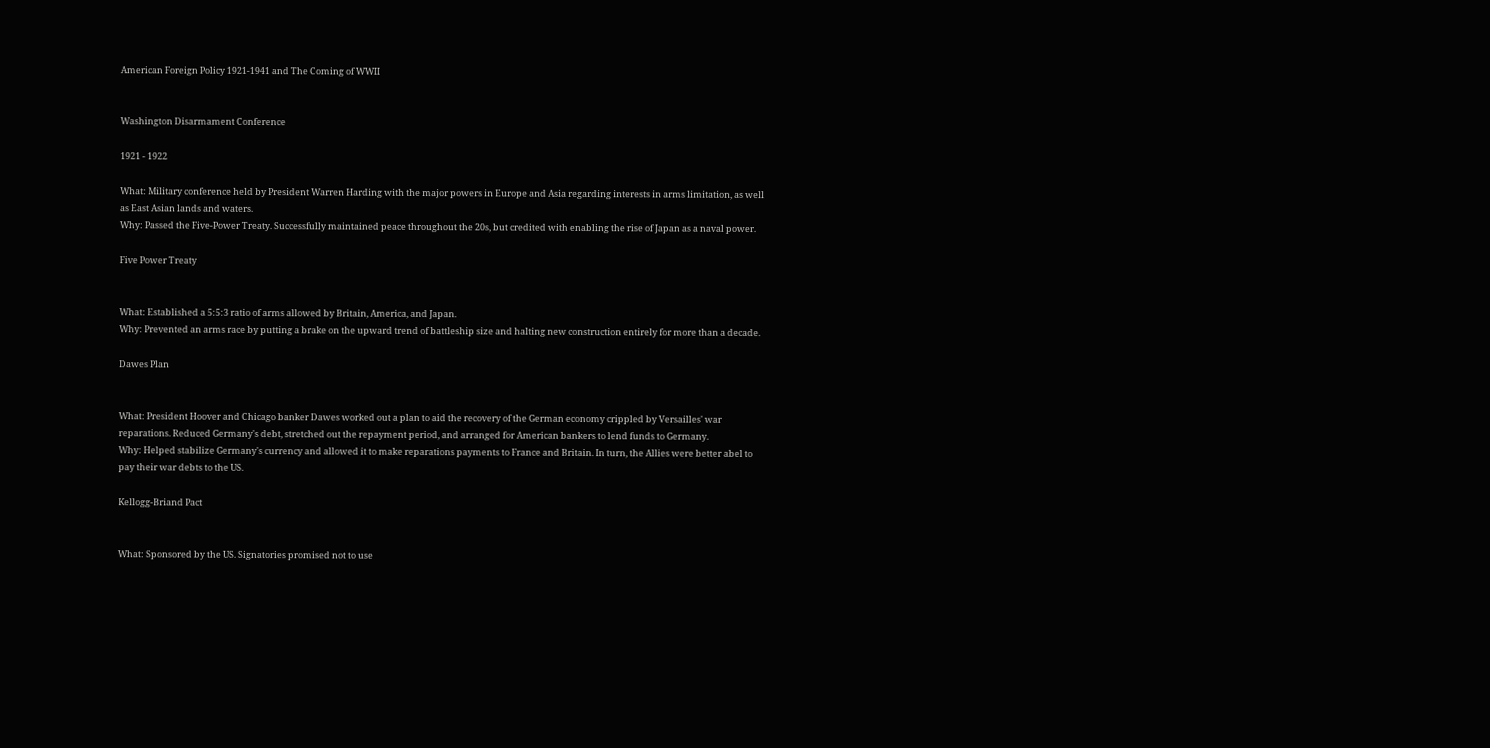American Foreign Policy 1921-1941 and The Coming of WWII


Washington Disarmament Conference

1921 - 1922

What: Military conference held by President Warren Harding with the major powers in Europe and Asia regarding interests in arms limitation, as well as East Asian lands and waters.
Why: Passed the Five-Power Treaty. Successfully maintained peace throughout the 20s, but credited with enabling the rise of Japan as a naval power.

Five Power Treaty


What: Established a 5:5:3 ratio of arms allowed by Britain, America, and Japan.
Why: Prevented an arms race by putting a brake on the upward trend of battleship size and halting new construction entirely for more than a decade.

Dawes Plan


What: President Hoover and Chicago banker Dawes worked out a plan to aid the recovery of the German economy crippled by Versailles' war reparations. Reduced Germany's debt, stretched out the repayment period, and arranged for American bankers to lend funds to Germany.
Why: Helped stabilize Germany's currency and allowed it to make reparations payments to France and Britain. In turn, the Allies were better abel to pay their war debts to the US.

Kellogg-Briand Pact


What: Sponsored by the US. Signatories promised not to use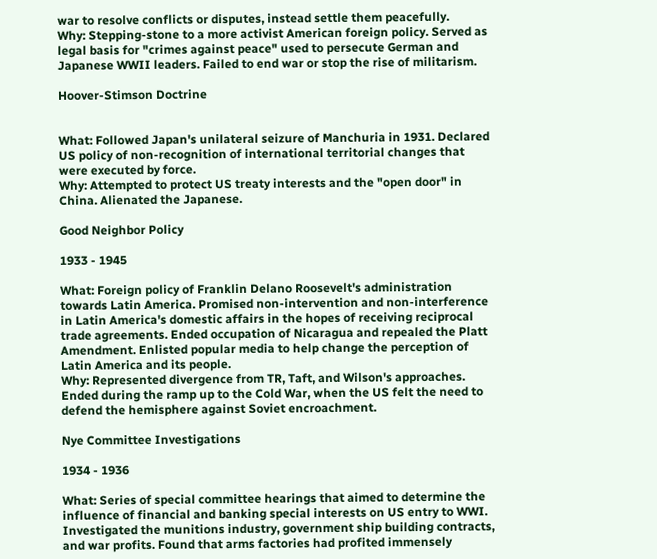war to resolve conflicts or disputes, instead settle them peacefully.
Why: Stepping-stone to a more activist American foreign policy. Served as legal basis for "crimes against peace" used to persecute German and Japanese WWII leaders. Failed to end war or stop the rise of militarism.

Hoover-Stimson Doctrine


What: Followed Japan's unilateral seizure of Manchuria in 1931. Declared US policy of non-recognition of international territorial changes that were executed by force.
Why: Attempted to protect US treaty interests and the "open door" in China. Alienated the Japanese.

Good Neighbor Policy

1933 - 1945

What: Foreign policy of Franklin Delano Roosevelt's administration towards Latin America. Promised non-intervention and non-interference in Latin America's domestic affairs in the hopes of receiving reciprocal trade agreements. Ended occupation of Nicaragua and repealed the Platt Amendment. Enlisted popular media to help change the perception of Latin America and its people.
Why: Represented divergence from TR, Taft, and Wilson's approaches. Ended during the ramp up to the Cold War, when the US felt the need to defend the hemisphere against Soviet encroachment.

Nye Committee Investigations

1934 - 1936

What: Series of special committee hearings that aimed to determine the influence of financial and banking special interests on US entry to WWI. Investigated the munitions industry, government ship building contracts, and war profits. Found that arms factories had profited immensely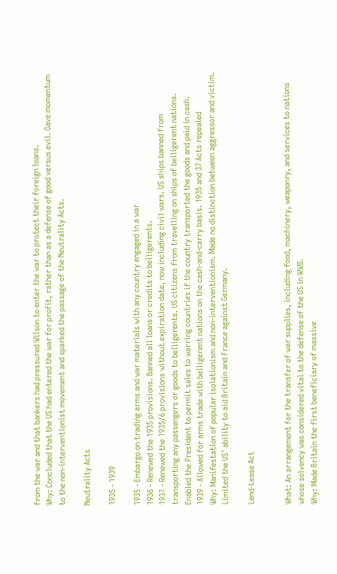from the war and that bankers had pressured Wilson to enter the war to protect their foreign loans.
Why: Concluded that the US had entered the war for profit, rather than as a defense of good versus evil. Gave momentum to the non-interventionist movement and sparked the passage of the Neutrality Acts.

Neutrality Acts

1935 - 1939

1935 - Embargo on trading arms and war materials with any country engaged in a war
1936 - Renewed the 1935 provisions. Banned all loans or credits to belligerents.
1937 - Renewed the 1935/6 provisions without expiration date, now including civil wars. US ships banned from transporting any passengers or goods to belligerents. US citizens from travelling on ships of belligerent nations. Enabled the President to permit sales to warring countries if the country transported the goods and paid in cash.
1939 - Allowed for arms trade with belligerent nations on the cash-and-carry basis. 1935 and 37 Acts repealed
Why: Manifestation of popular isolationism and non-interventionism. Made no distinction between aggressor and victim. Limited the US' ability to aid Britain and France against Germany.

Lend-Lease Act


What: An arrangement for the transfer of war supplies, including food, machinery, weaponry, and services to nations whose solvency was considered vital to the defense of the US in WWII.
Why: Made Britain the first beneficiary of massive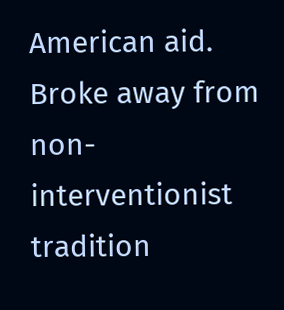American aid. Broke away from non-interventionist tradition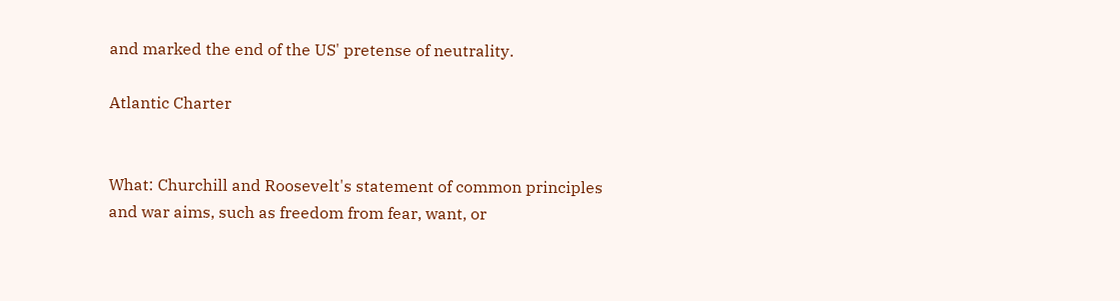and marked the end of the US' pretense of neutrality.

Atlantic Charter


What: Churchill and Roosevelt's statement of common principles and war aims, such as freedom from fear, want, or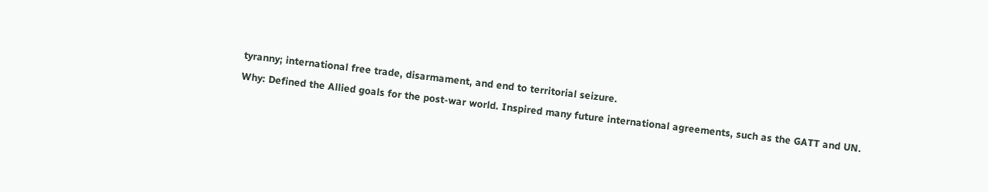tyranny; international free trade, disarmament, and end to territorial seizure.
Why: Defined the Allied goals for the post-war world. Inspired many future international agreements, such as the GATT and UN.